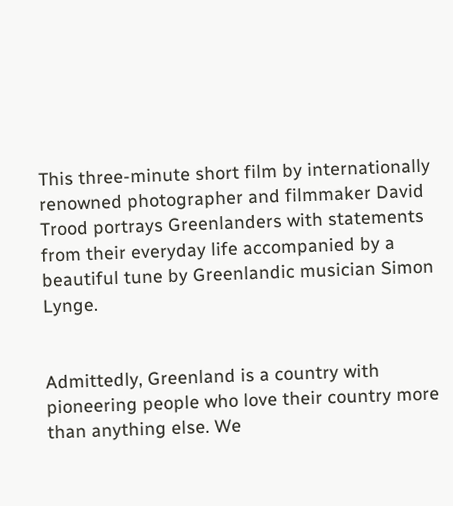This three-minute short film by internationally renowned photographer and filmmaker David Trood portrays Greenlanders with statements from their everyday life accompanied by a beautiful tune by Greenlandic musician Simon Lynge.


Admittedly, Greenland is a country with pioneering people who love their country more than anything else. We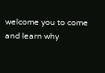welcome you to come and learn why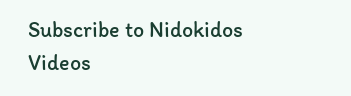Subscribe to Nidokidos Videos